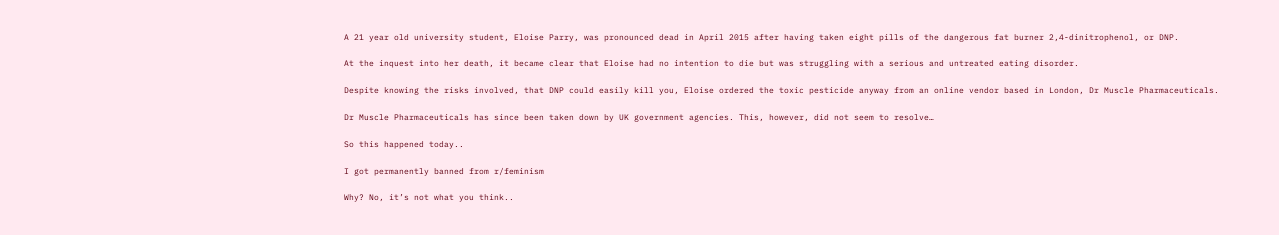A 21 year old university student, Eloise Parry, was pronounced dead in April 2015 after having taken eight pills of the dangerous fat burner 2,4-dinitrophenol, or DNP.

At the inquest into her death, it became clear that Eloise had no intention to die but was struggling with a serious and untreated eating disorder.

Despite knowing the risks involved, that DNP could easily kill you, Eloise ordered the toxic pesticide anyway from an online vendor based in London, Dr Muscle Pharmaceuticals.

Dr Muscle Pharmaceuticals has since been taken down by UK government agencies. This, however, did not seem to resolve…

So this happened today..

I got permanently banned from r/feminism

Why? No, it’s not what you think..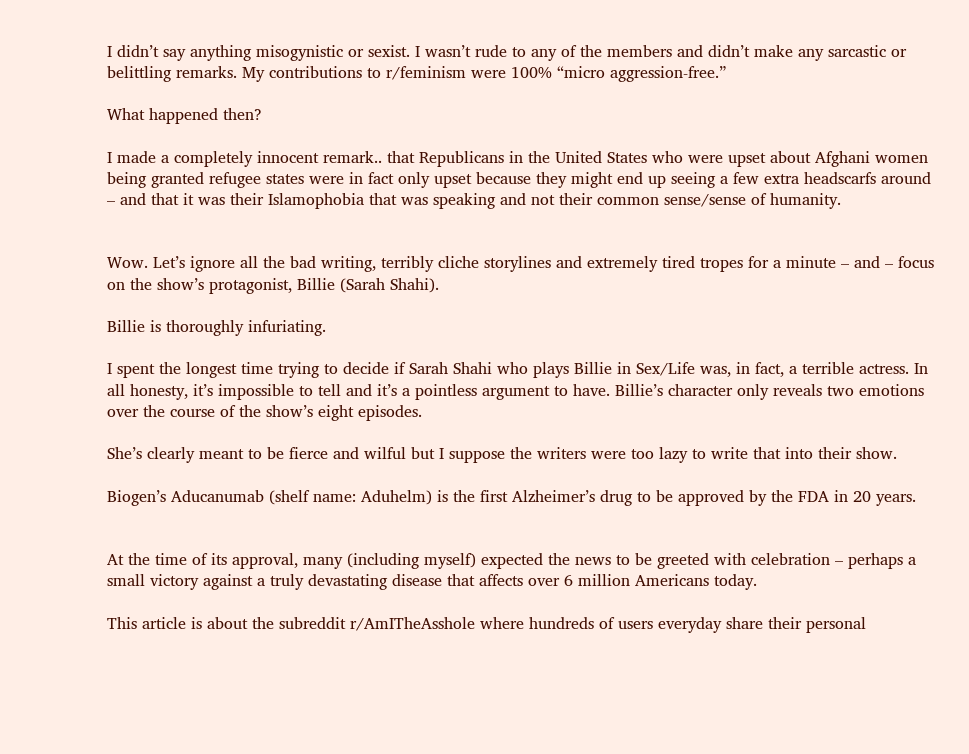I didn’t say anything misogynistic or sexist. I wasn’t rude to any of the members and didn’t make any sarcastic or belittling remarks. My contributions to r/feminism were 100% “micro aggression-free.”

What happened then?

I made a completely innocent remark.. that Republicans in the United States who were upset about Afghani women being granted refugee states were in fact only upset because they might end up seeing a few extra headscarfs around – and that it was their Islamophobia that was speaking and not their common sense/sense of humanity.


Wow. Let’s ignore all the bad writing, terribly cliche storylines and extremely tired tropes for a minute – and – focus on the show’s protagonist, Billie (Sarah Shahi).

Billie is thoroughly infuriating.

I spent the longest time trying to decide if Sarah Shahi who plays Billie in Sex/Life was, in fact, a terrible actress. In all honesty, it’s impossible to tell and it’s a pointless argument to have. Billie’s character only reveals two emotions over the course of the show’s eight episodes.

She’s clearly meant to be fierce and wilful but I suppose the writers were too lazy to write that into their show.

Biogen’s Aducanumab (shelf name: Aduhelm) is the first Alzheimer’s drug to be approved by the FDA in 20 years.


At the time of its approval, many (including myself) expected the news to be greeted with celebration – perhaps a small victory against a truly devastating disease that affects over 6 million Americans today.

This article is about the subreddit r/AmITheAsshole where hundreds of users everyday share their personal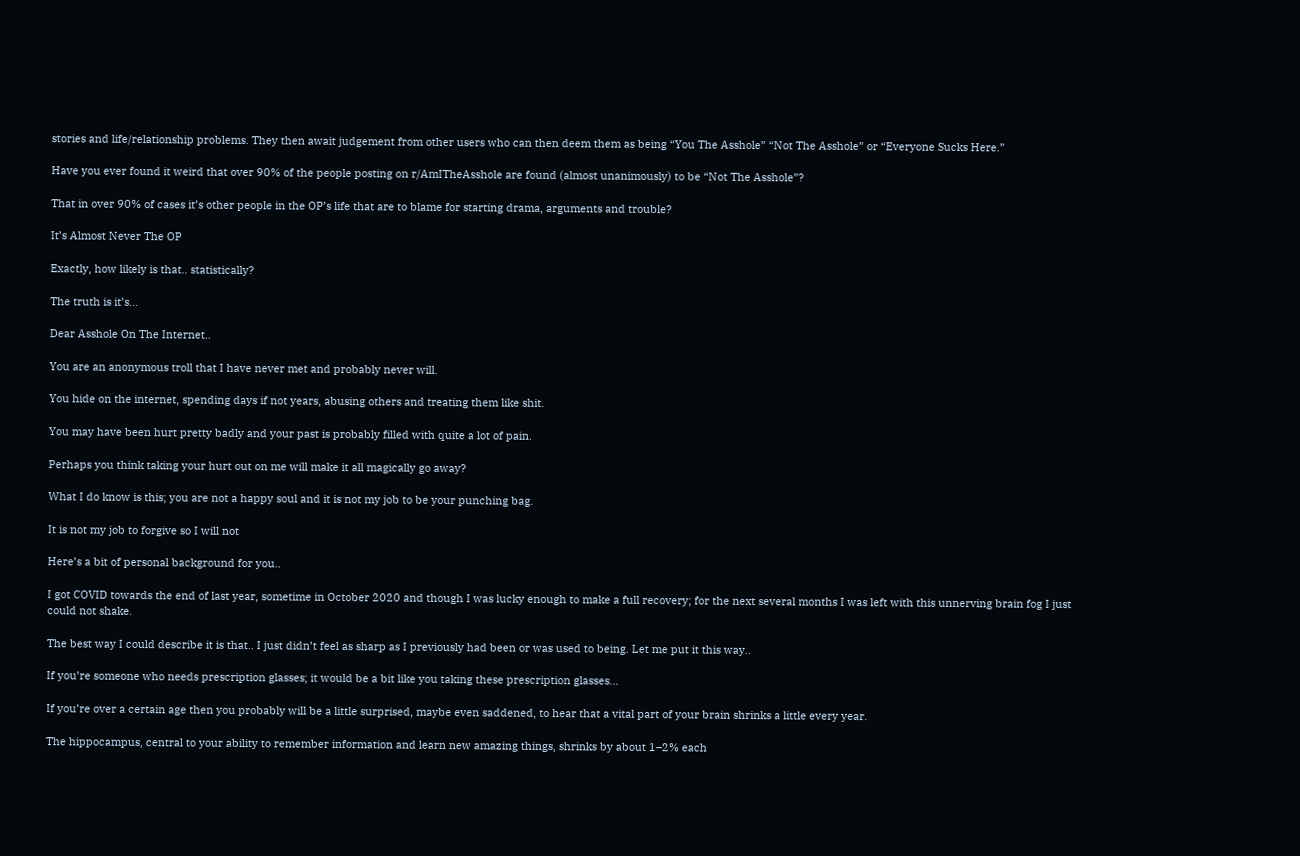stories and life/relationship problems. They then await judgement from other users who can then deem them as being “You The Asshole” “Not The Asshole” or “Everyone Sucks Here.”

Have you ever found it weird that over 90% of the people posting on r/AmITheAsshole are found (almost unanimously) to be “Not The Asshole”?

That in over 90% of cases it’s other people in the OP’s life that are to blame for starting drama, arguments and trouble?

It’s Almost Never The OP

Exactly, how likely is that.. statistically?

The truth is it’s…

Dear Asshole On The Internet..

You are an anonymous troll that I have never met and probably never will.

You hide on the internet, spending days if not years, abusing others and treating them like shit.

You may have been hurt pretty badly and your past is probably filled with quite a lot of pain.

Perhaps you think taking your hurt out on me will make it all magically go away?

What I do know is this; you are not a happy soul and it is not my job to be your punching bag.

It is not my job to forgive so I will not

Here’s a bit of personal background for you..

I got COVID towards the end of last year, sometime in October 2020 and though I was lucky enough to make a full recovery; for the next several months I was left with this unnerving brain fog I just could not shake.

The best way I could describe it is that.. I just didn’t feel as sharp as I previously had been or was used to being. Let me put it this way..

If you’re someone who needs prescription glasses; it would be a bit like you taking these prescription glasses…

If you’re over a certain age then you probably will be a little surprised, maybe even saddened, to hear that a vital part of your brain shrinks a little every year.

The hippocampus, central to your ability to remember information and learn new amazing things, shrinks by about 1–2% each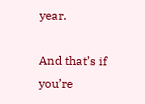year.

And that’s if you’re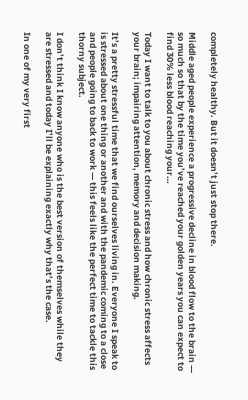completely healthy. But it doesn’t just stop there.

Middle aged people experience a progressive decline in blood flow to the brain — so much so that by the time you’ve reached your golden years you can expect to find 30% less blood reaching your…

Today I want to talk to you about chronic stress and how chronic stress affects your brain; impairing attention, memory and decision making.

It’s a pretty stressful time that we find ourselves living in. Everyone I speak to is stressed about one thing or another and with the pandemic coming to a close and people going to back to work — this feels like the perfect time to tackle this thorny subject.

I don’t think I know anyone who is the best version of themselves while they are stressed and today I’ll be explaining exactly why that’s the case.

In one of my very first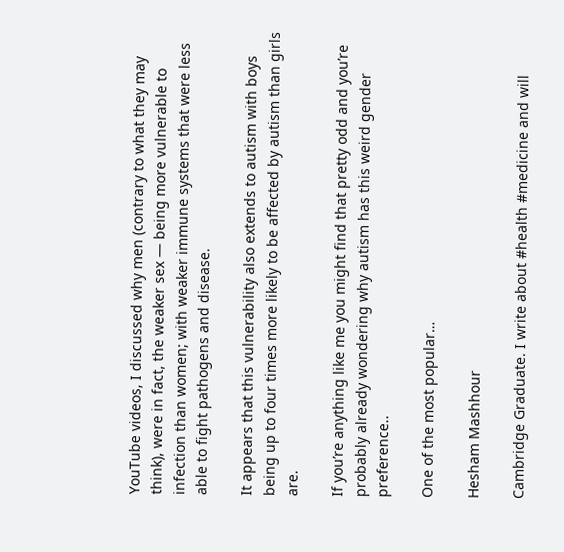YouTube videos, I discussed why men (contrary to what they may think), were in fact, the weaker sex — being more vulnerable to infection than women; with weaker immune systems that were less able to fight pathogens and disease.

It appears that this vulnerability also extends to autism with boys being up to four times more likely to be affected by autism than girls are.

If you’re anything like me you might find that pretty odd and you’re probably already wondering why autism has this weird gender preference..

One of the most popular…

Hesham Mashhour

Cambridge Graduate. I write about #health #medicine and will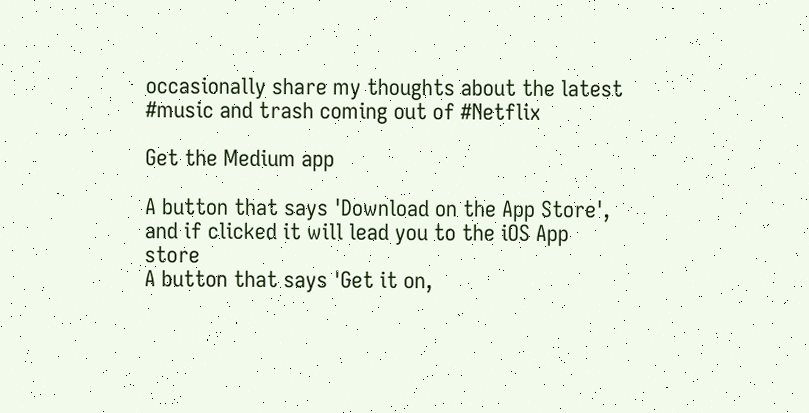occasionally share my thoughts about the latest #music and trash coming out of #Netflix

Get the Medium app

A button that says 'Download on the App Store', and if clicked it will lead you to the iOS App store
A button that says 'Get it on,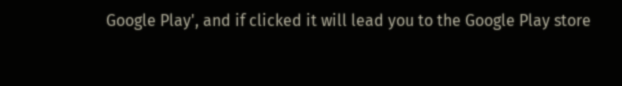Google Play', and if clicked it will lead you to the Google Play store